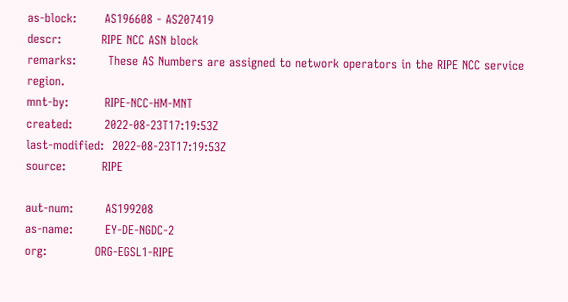as-block:       AS196608 - AS207419
descr:          RIPE NCC ASN block
remarks:        These AS Numbers are assigned to network operators in the RIPE NCC service region.
mnt-by:         RIPE-NCC-HM-MNT
created:        2022-08-23T17:19:53Z
last-modified:  2022-08-23T17:19:53Z
source:         RIPE

aut-num:        AS199208
as-name:        EY-DE-NGDC-2
org:            ORG-EGSL1-RIPE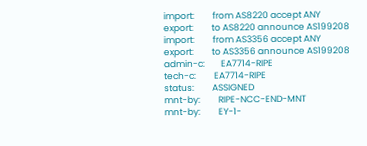import:         from AS8220 accept ANY
export:         to AS8220 announce AS199208
import:         from AS3356 accept ANY
export:         to AS3356 announce AS199208
admin-c:        EA7714-RIPE
tech-c:         EA7714-RIPE
status:         ASSIGNED
mnt-by:         RIPE-NCC-END-MNT
mnt-by:         EY-1-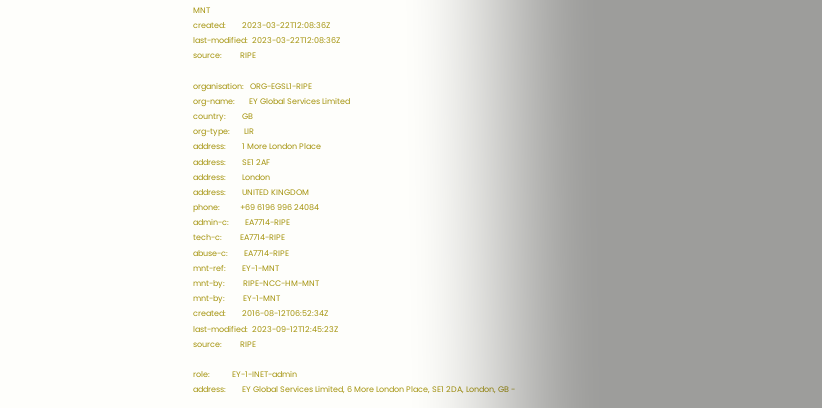MNT
created:        2023-03-22T12:08:36Z
last-modified:  2023-03-22T12:08:36Z
source:         RIPE

organisation:   ORG-EGSL1-RIPE
org-name:       EY Global Services Limited
country:        GB
org-type:       LIR
address:        1 More London Place
address:        SE1 2AF
address:        London
address:        UNITED KINGDOM
phone:          +69 6196 996 24084
admin-c:        EA7714-RIPE
tech-c:         EA7714-RIPE
abuse-c:        EA7714-RIPE
mnt-ref:        EY-1-MNT
mnt-by:         RIPE-NCC-HM-MNT
mnt-by:         EY-1-MNT
created:        2016-08-12T06:52:34Z
last-modified:  2023-09-12T12:45:23Z
source:         RIPE

role:           EY-1-INET-admin
address:        EY Global Services Limited, 6 More London Place, SE1 2DA, London, GB -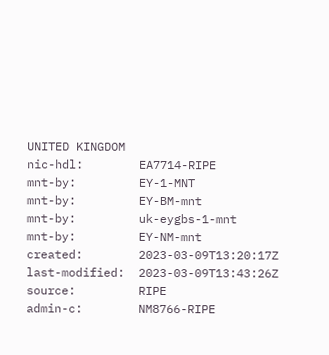UNITED KINGDOM
nic-hdl:        EA7714-RIPE
mnt-by:         EY-1-MNT
mnt-by:         EY-BM-mnt
mnt-by:         uk-eygbs-1-mnt
mnt-by:         EY-NM-mnt
created:        2023-03-09T13:20:17Z
last-modified:  2023-03-09T13:43:26Z
source:         RIPE
admin-c:        NM8766-RIPE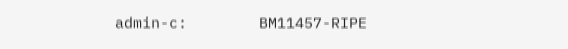admin-c:        BM11457-RIPE